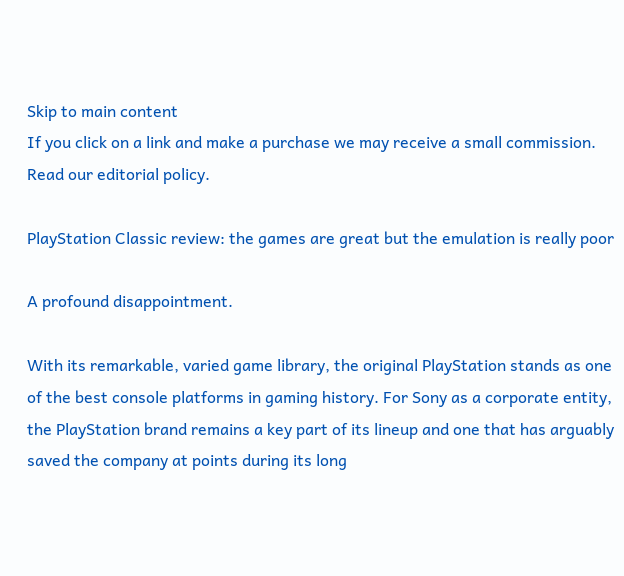Skip to main content
If you click on a link and make a purchase we may receive a small commission. Read our editorial policy.

PlayStation Classic review: the games are great but the emulation is really poor

A profound disappointment.

With its remarkable, varied game library, the original PlayStation stands as one of the best console platforms in gaming history. For Sony as a corporate entity, the PlayStation brand remains a key part of its lineup and one that has arguably saved the company at points during its long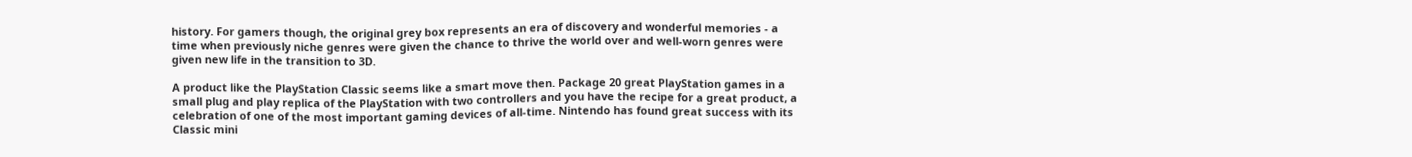history. For gamers though, the original grey box represents an era of discovery and wonderful memories - a time when previously niche genres were given the chance to thrive the world over and well-worn genres were given new life in the transition to 3D.

A product like the PlayStation Classic seems like a smart move then. Package 20 great PlayStation games in a small plug and play replica of the PlayStation with two controllers and you have the recipe for a great product, a celebration of one of the most important gaming devices of all-time. Nintendo has found great success with its Classic mini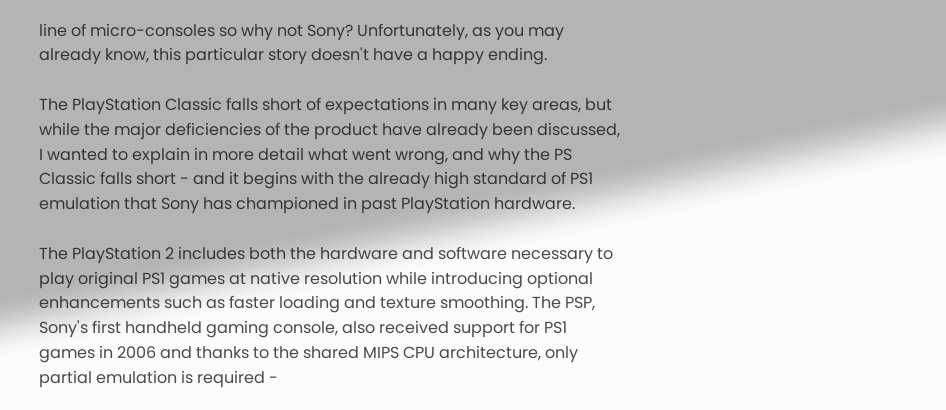line of micro-consoles so why not Sony? Unfortunately, as you may already know, this particular story doesn't have a happy ending.

The PlayStation Classic falls short of expectations in many key areas, but while the major deficiencies of the product have already been discussed, I wanted to explain in more detail what went wrong, and why the PS Classic falls short - and it begins with the already high standard of PS1 emulation that Sony has championed in past PlayStation hardware.

The PlayStation 2 includes both the hardware and software necessary to play original PS1 games at native resolution while introducing optional enhancements such as faster loading and texture smoothing. The PSP, Sony's first handheld gaming console, also received support for PS1 games in 2006 and thanks to the shared MIPS CPU architecture, only partial emulation is required -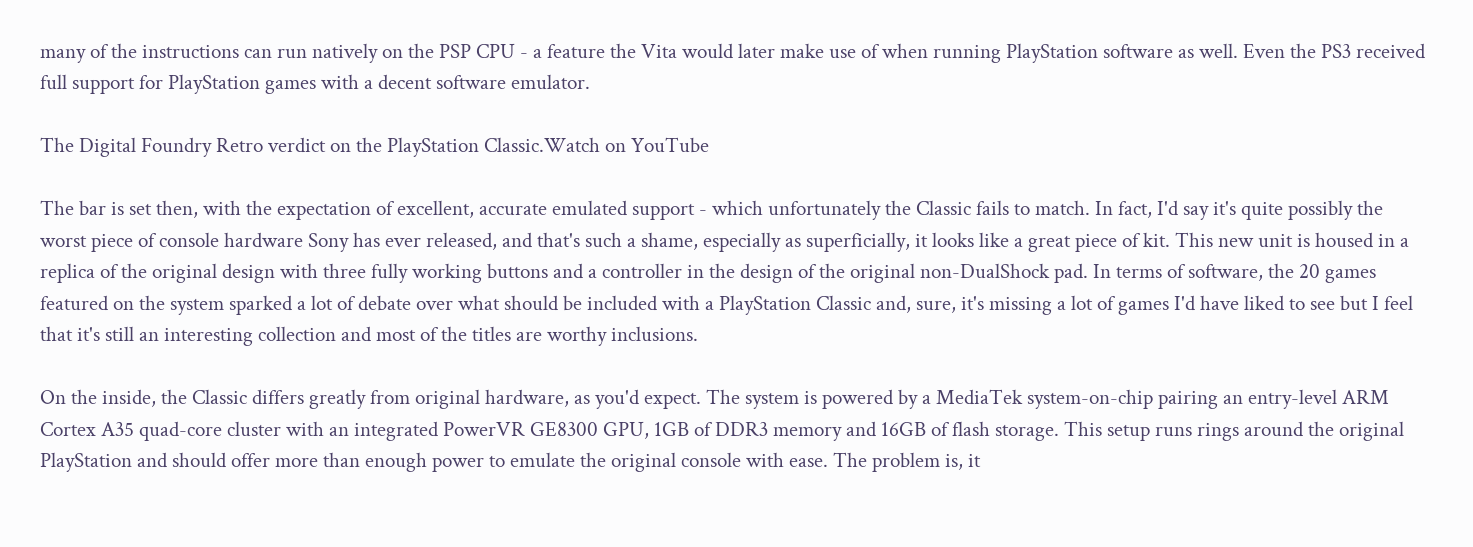many of the instructions can run natively on the PSP CPU - a feature the Vita would later make use of when running PlayStation software as well. Even the PS3 received full support for PlayStation games with a decent software emulator.

The Digital Foundry Retro verdict on the PlayStation Classic.Watch on YouTube

The bar is set then, with the expectation of excellent, accurate emulated support - which unfortunately the Classic fails to match. In fact, I'd say it's quite possibly the worst piece of console hardware Sony has ever released, and that's such a shame, especially as superficially, it looks like a great piece of kit. This new unit is housed in a replica of the original design with three fully working buttons and a controller in the design of the original non-DualShock pad. In terms of software, the 20 games featured on the system sparked a lot of debate over what should be included with a PlayStation Classic and, sure, it's missing a lot of games I'd have liked to see but I feel that it's still an interesting collection and most of the titles are worthy inclusions.

On the inside, the Classic differs greatly from original hardware, as you'd expect. The system is powered by a MediaTek system-on-chip pairing an entry-level ARM Cortex A35 quad-core cluster with an integrated PowerVR GE8300 GPU, 1GB of DDR3 memory and 16GB of flash storage. This setup runs rings around the original PlayStation and should offer more than enough power to emulate the original console with ease. The problem is, it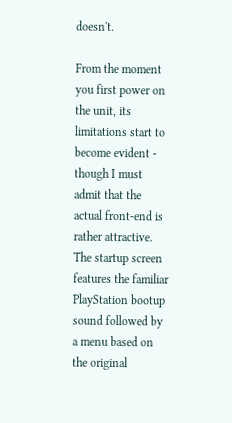doesn't.

From the moment you first power on the unit, its limitations start to become evident - though I must admit that the actual front-end is rather attractive. The startup screen features the familiar PlayStation bootup sound followed by a menu based on the original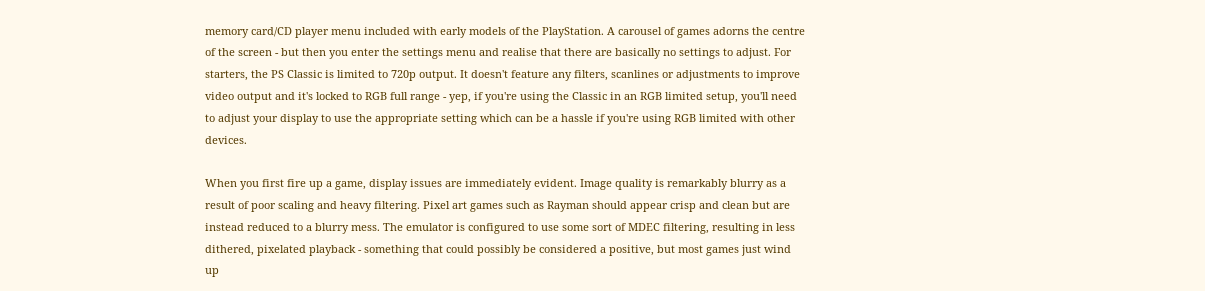memory card/CD player menu included with early models of the PlayStation. A carousel of games adorns the centre of the screen - but then you enter the settings menu and realise that there are basically no settings to adjust. For starters, the PS Classic is limited to 720p output. It doesn't feature any filters, scanlines or adjustments to improve video output and it's locked to RGB full range - yep, if you're using the Classic in an RGB limited setup, you'll need to adjust your display to use the appropriate setting which can be a hassle if you're using RGB limited with other devices.

When you first fire up a game, display issues are immediately evident. Image quality is remarkably blurry as a result of poor scaling and heavy filtering. Pixel art games such as Rayman should appear crisp and clean but are instead reduced to a blurry mess. The emulator is configured to use some sort of MDEC filtering, resulting in less dithered, pixelated playback - something that could possibly be considered a positive, but most games just wind up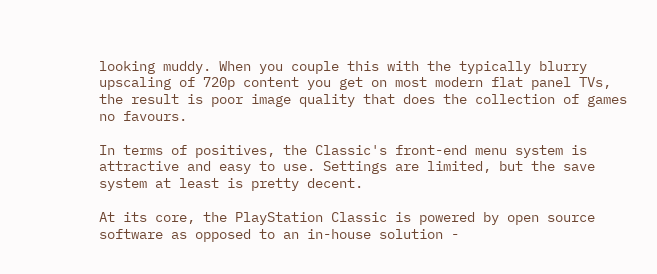looking muddy. When you couple this with the typically blurry upscaling of 720p content you get on most modern flat panel TVs, the result is poor image quality that does the collection of games no favours.

In terms of positives, the Classic's front-end menu system is attractive and easy to use. Settings are limited, but the save system at least is pretty decent.

At its core, the PlayStation Classic is powered by open source software as opposed to an in-house solution -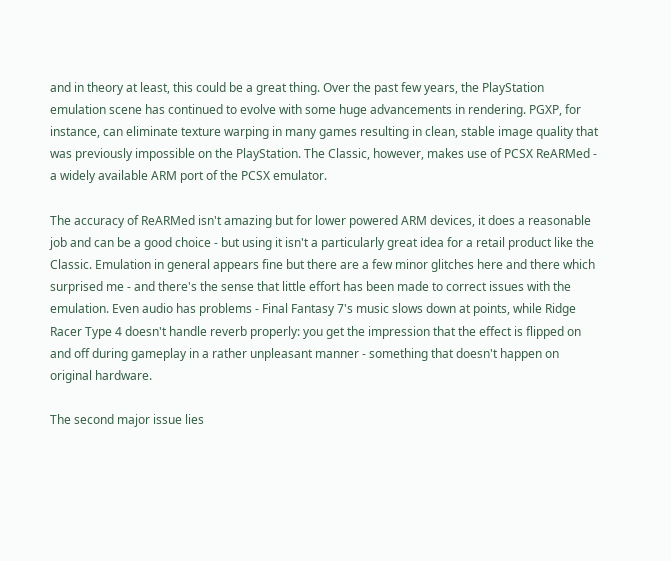and in theory at least, this could be a great thing. Over the past few years, the PlayStation emulation scene has continued to evolve with some huge advancements in rendering. PGXP, for instance, can eliminate texture warping in many games resulting in clean, stable image quality that was previously impossible on the PlayStation. The Classic, however, makes use of PCSX ReARMed - a widely available ARM port of the PCSX emulator.

The accuracy of ReARMed isn't amazing but for lower powered ARM devices, it does a reasonable job and can be a good choice - but using it isn't a particularly great idea for a retail product like the Classic. Emulation in general appears fine but there are a few minor glitches here and there which surprised me - and there's the sense that little effort has been made to correct issues with the emulation. Even audio has problems - Final Fantasy 7's music slows down at points, while Ridge Racer Type 4 doesn't handle reverb properly: you get the impression that the effect is flipped on and off during gameplay in a rather unpleasant manner - something that doesn't happen on original hardware.

The second major issue lies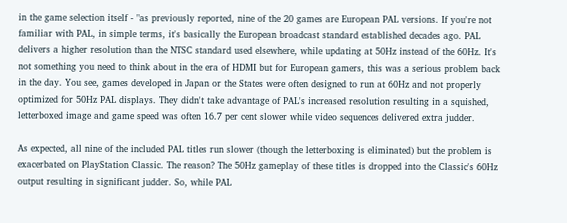in the game selection itself - "as previously reported, nine of the 20 games are European PAL versions. If you're not familiar with PAL, in simple terms, it's basically the European broadcast standard established decades ago. PAL delivers a higher resolution than the NTSC standard used elsewhere, while updating at 50Hz instead of the 60Hz. It's not something you need to think about in the era of HDMI but for European gamers, this was a serious problem back in the day. You see, games developed in Japan or the States were often designed to run at 60Hz and not properly optimized for 50Hz PAL displays. They didn't take advantage of PAL's increased resolution resulting in a squished, letterboxed image and game speed was often 16.7 per cent slower while video sequences delivered extra judder.

As expected, all nine of the included PAL titles run slower (though the letterboxing is eliminated) but the problem is exacerbated on PlayStation Classic. The reason? The 50Hz gameplay of these titles is dropped into the Classic's 60Hz output resulting in significant judder. So, while PAL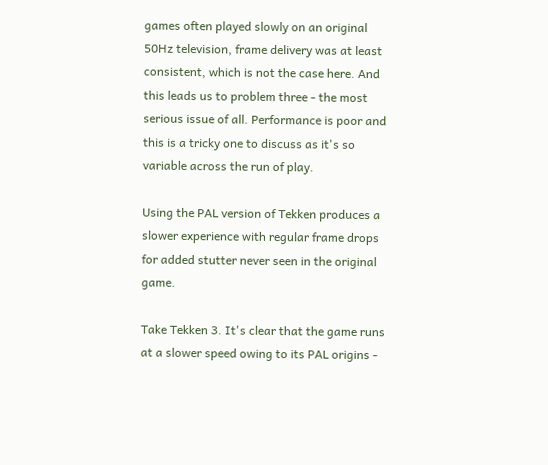games often played slowly on an original 50Hz television, frame delivery was at least consistent, which is not the case here. And this leads us to problem three - the most serious issue of all. Performance is poor and this is a tricky one to discuss as it's so variable across the run of play.

Using the PAL version of Tekken produces a slower experience with regular frame drops for added stutter never seen in the original game.

Take Tekken 3. It's clear that the game runs at a slower speed owing to its PAL origins -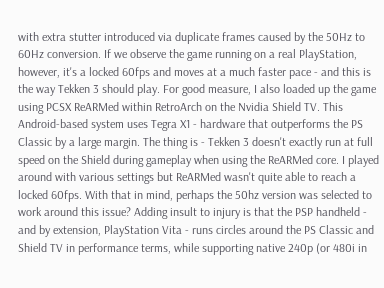with extra stutter introduced via duplicate frames caused by the 50Hz to 60Hz conversion. If we observe the game running on a real PlayStation, however, it's a locked 60fps and moves at a much faster pace - and this is the way Tekken 3 should play. For good measure, I also loaded up the game using PCSX ReARMed within RetroArch on the Nvidia Shield TV. This Android-based system uses Tegra X1 - hardware that outperforms the PS Classic by a large margin. The thing is - Tekken 3 doesn't exactly run at full speed on the Shield during gameplay when using the ReARMed core. I played around with various settings but ReARMed wasn't quite able to reach a locked 60fps. With that in mind, perhaps the 50hz version was selected to work around this issue? Adding insult to injury is that the PSP handheld - and by extension, PlayStation Vita - runs circles around the PS Classic and Shield TV in performance terms, while supporting native 240p (or 480i in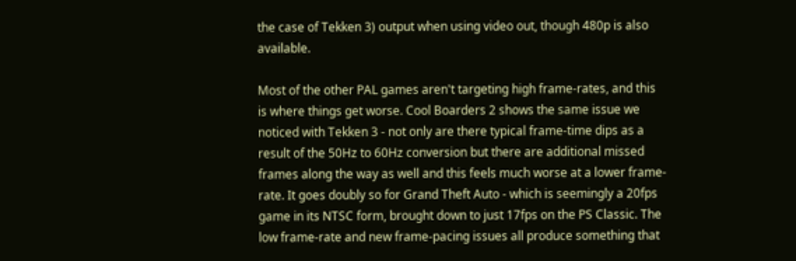the case of Tekken 3) output when using video out, though 480p is also available.

Most of the other PAL games aren't targeting high frame-rates, and this is where things get worse. Cool Boarders 2 shows the same issue we noticed with Tekken 3 - not only are there typical frame-time dips as a result of the 50Hz to 60Hz conversion but there are additional missed frames along the way as well and this feels much worse at a lower frame-rate. It goes doubly so for Grand Theft Auto - which is seemingly a 20fps game in its NTSC form, brought down to just 17fps on the PS Classic. The low frame-rate and new frame-pacing issues all produce something that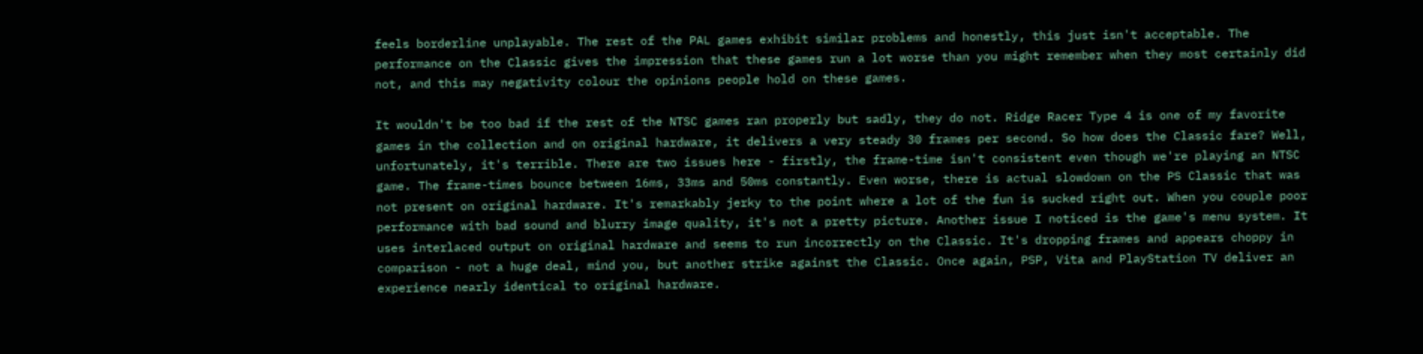feels borderline unplayable. The rest of the PAL games exhibit similar problems and honestly, this just isn't acceptable. The performance on the Classic gives the impression that these games run a lot worse than you might remember when they most certainly did not, and this may negativity colour the opinions people hold on these games.

It wouldn't be too bad if the rest of the NTSC games ran properly but sadly, they do not. Ridge Racer Type 4 is one of my favorite games in the collection and on original hardware, it delivers a very steady 30 frames per second. So how does the Classic fare? Well, unfortunately, it's terrible. There are two issues here - firstly, the frame-time isn't consistent even though we're playing an NTSC game. The frame-times bounce between 16ms, 33ms and 50ms constantly. Even worse, there is actual slowdown on the PS Classic that was not present on original hardware. It's remarkably jerky to the point where a lot of the fun is sucked right out. When you couple poor performance with bad sound and blurry image quality, it's not a pretty picture. Another issue I noticed is the game's menu system. It uses interlaced output on original hardware and seems to run incorrectly on the Classic. It's dropping frames and appears choppy in comparison - not a huge deal, mind you, but another strike against the Classic. Once again, PSP, Vita and PlayStation TV deliver an experience nearly identical to original hardware.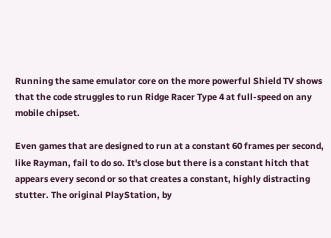Running the same emulator core on the more powerful Shield TV shows that the code struggles to run Ridge Racer Type 4 at full-speed on any mobile chipset.

Even games that are designed to run at a constant 60 frames per second, like Rayman, fail to do so. It's close but there is a constant hitch that appears every second or so that creates a constant, highly distracting stutter. The original PlayStation, by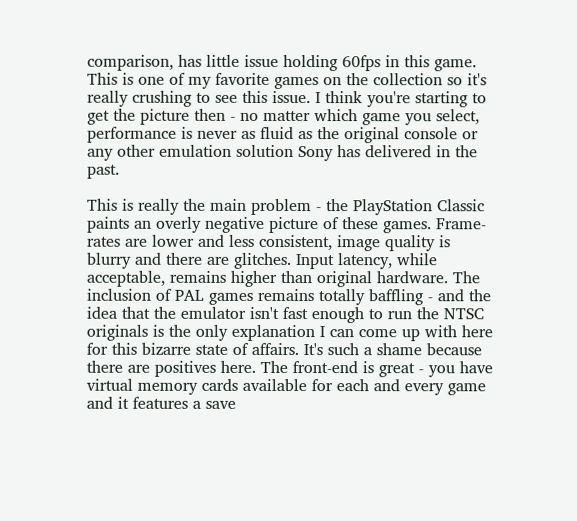comparison, has little issue holding 60fps in this game. This is one of my favorite games on the collection so it's really crushing to see this issue. I think you're starting to get the picture then - no matter which game you select, performance is never as fluid as the original console or any other emulation solution Sony has delivered in the past.

This is really the main problem - the PlayStation Classic paints an overly negative picture of these games. Frame-rates are lower and less consistent, image quality is blurry and there are glitches. Input latency, while acceptable, remains higher than original hardware. The inclusion of PAL games remains totally baffling - and the idea that the emulator isn't fast enough to run the NTSC originals is the only explanation I can come up with here for this bizarre state of affairs. It's such a shame because there are positives here. The front-end is great - you have virtual memory cards available for each and every game and it features a save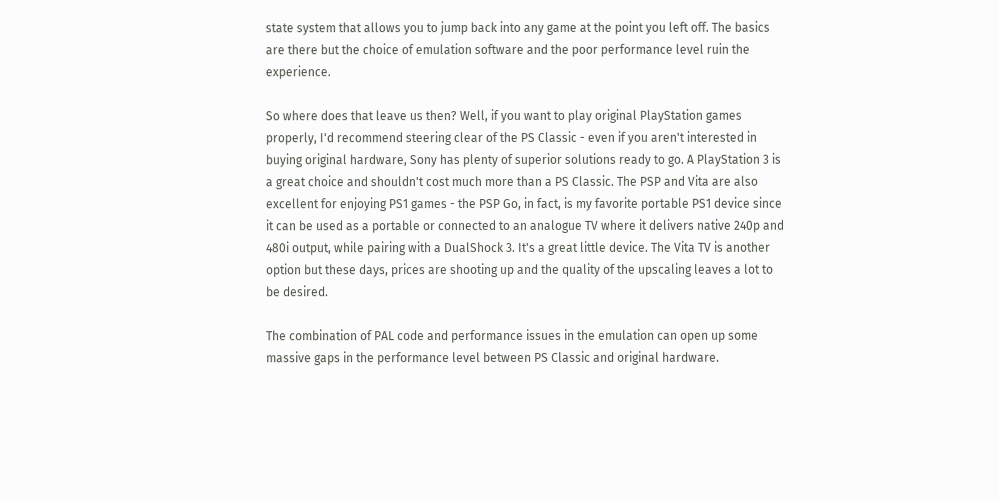state system that allows you to jump back into any game at the point you left off. The basics are there but the choice of emulation software and the poor performance level ruin the experience.

So where does that leave us then? Well, if you want to play original PlayStation games properly, I'd recommend steering clear of the PS Classic - even if you aren't interested in buying original hardware, Sony has plenty of superior solutions ready to go. A PlayStation 3 is a great choice and shouldn't cost much more than a PS Classic. The PSP and Vita are also excellent for enjoying PS1 games - the PSP Go, in fact, is my favorite portable PS1 device since it can be used as a portable or connected to an analogue TV where it delivers native 240p and 480i output, while pairing with a DualShock 3. It's a great little device. The Vita TV is another option but these days, prices are shooting up and the quality of the upscaling leaves a lot to be desired.

The combination of PAL code and performance issues in the emulation can open up some massive gaps in the performance level between PS Classic and original hardware.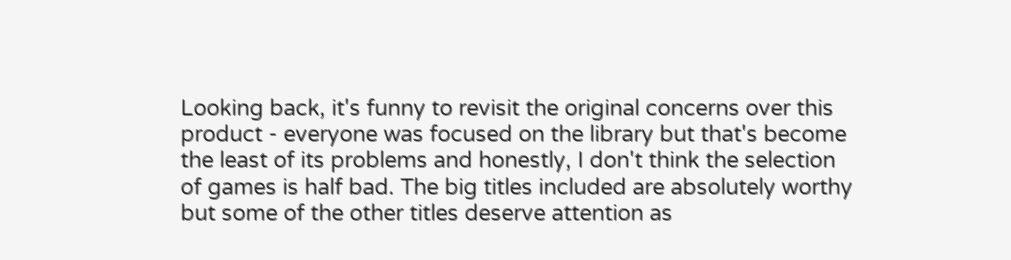Looking back, it's funny to revisit the original concerns over this product - everyone was focused on the library but that's become the least of its problems and honestly, I don't think the selection of games is half bad. The big titles included are absolutely worthy but some of the other titles deserve attention as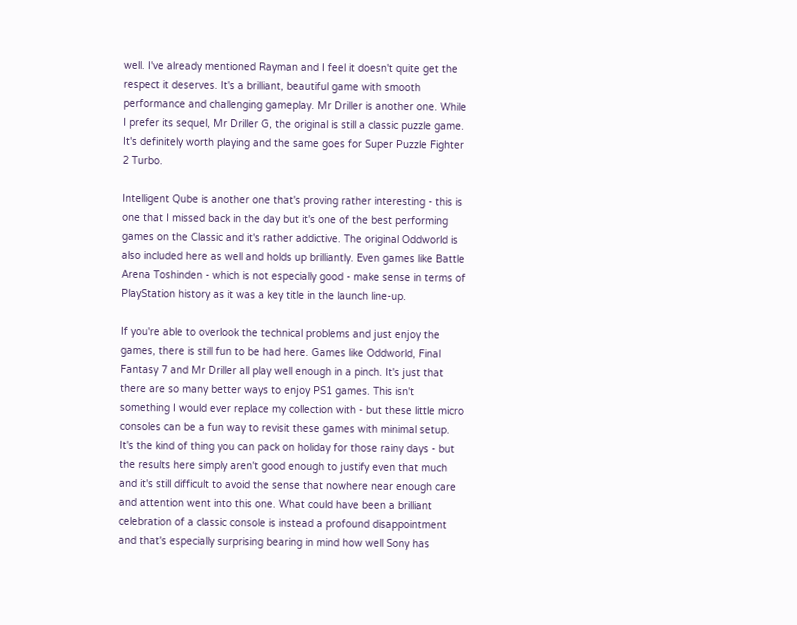well. I've already mentioned Rayman and I feel it doesn't quite get the respect it deserves. It's a brilliant, beautiful game with smooth performance and challenging gameplay. Mr Driller is another one. While I prefer its sequel, Mr Driller G, the original is still a classic puzzle game. It's definitely worth playing and the same goes for Super Puzzle Fighter 2 Turbo.

Intelligent Qube is another one that's proving rather interesting - this is one that I missed back in the day but it's one of the best performing games on the Classic and it's rather addictive. The original Oddworld is also included here as well and holds up brilliantly. Even games like Battle Arena Toshinden - which is not especially good - make sense in terms of PlayStation history as it was a key title in the launch line-up.

If you're able to overlook the technical problems and just enjoy the games, there is still fun to be had here. Games like Oddworld, Final Fantasy 7 and Mr Driller all play well enough in a pinch. It's just that there are so many better ways to enjoy PS1 games. This isn't something I would ever replace my collection with - but these little micro consoles can be a fun way to revisit these games with minimal setup. It's the kind of thing you can pack on holiday for those rainy days - but the results here simply aren't good enough to justify even that much and it's still difficult to avoid the sense that nowhere near enough care and attention went into this one. What could have been a brilliant celebration of a classic console is instead a profound disappointment and that's especially surprising bearing in mind how well Sony has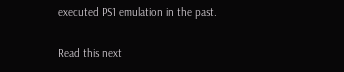executed PS1 emulation in the past.

Read this next